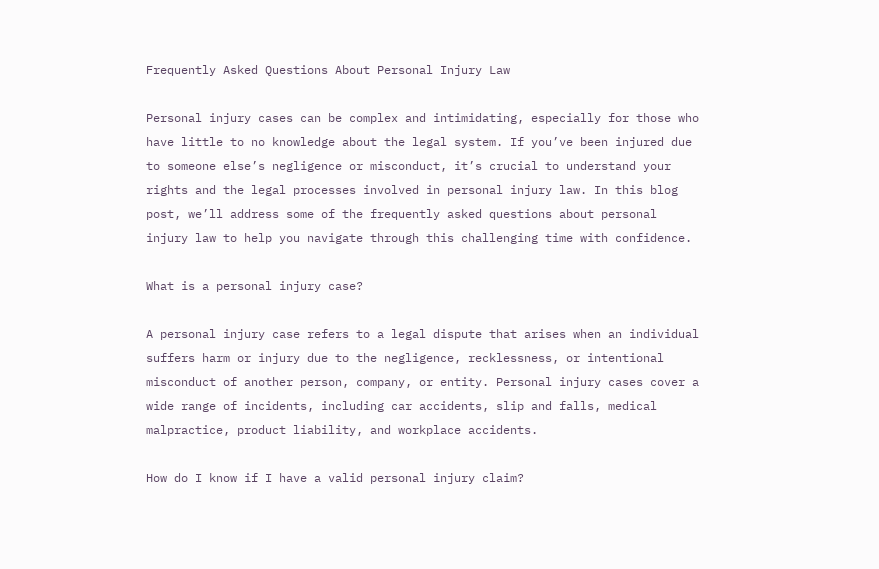Frequently Asked Questions About Personal Injury Law

Personal injury cases can be complex and intimidating, especially for those who have little to no knowledge about the legal system. If you’ve been injured due to someone else’s negligence or misconduct, it’s crucial to understand your rights and the legal processes involved in personal injury law. In this blog post, we’ll address some of the frequently asked questions about personal injury law to help you navigate through this challenging time with confidence.

What is a personal injury case?

A personal injury case refers to a legal dispute that arises when an individual suffers harm or injury due to the negligence, recklessness, or intentional misconduct of another person, company, or entity. Personal injury cases cover a wide range of incidents, including car accidents, slip and falls, medical malpractice, product liability, and workplace accidents.

How do I know if I have a valid personal injury claim?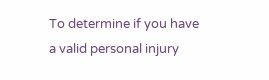To determine if you have a valid personal injury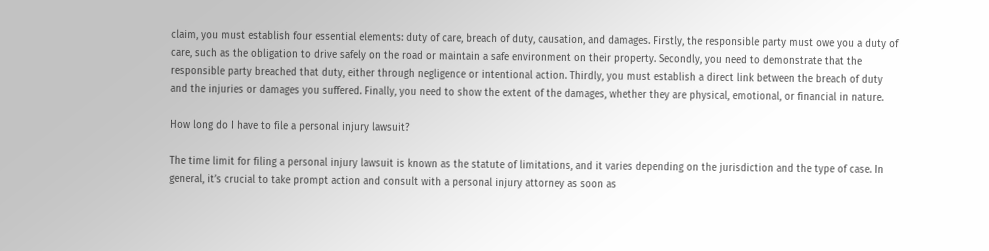claim, you must establish four essential elements: duty of care, breach of duty, causation, and damages. Firstly, the responsible party must owe you a duty of care, such as the obligation to drive safely on the road or maintain a safe environment on their property. Secondly, you need to demonstrate that the responsible party breached that duty, either through negligence or intentional action. Thirdly, you must establish a direct link between the breach of duty and the injuries or damages you suffered. Finally, you need to show the extent of the damages, whether they are physical, emotional, or financial in nature.

How long do I have to file a personal injury lawsuit?

The time limit for filing a personal injury lawsuit is known as the statute of limitations, and it varies depending on the jurisdiction and the type of case. In general, it’s crucial to take prompt action and consult with a personal injury attorney as soon as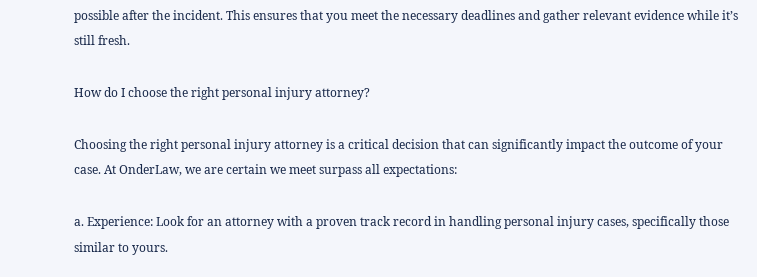possible after the incident. This ensures that you meet the necessary deadlines and gather relevant evidence while it’s still fresh.

How do I choose the right personal injury attorney?

Choosing the right personal injury attorney is a critical decision that can significantly impact the outcome of your case. At OnderLaw, we are certain we meet surpass all expectations:

a. Experience: Look for an attorney with a proven track record in handling personal injury cases, specifically those similar to yours.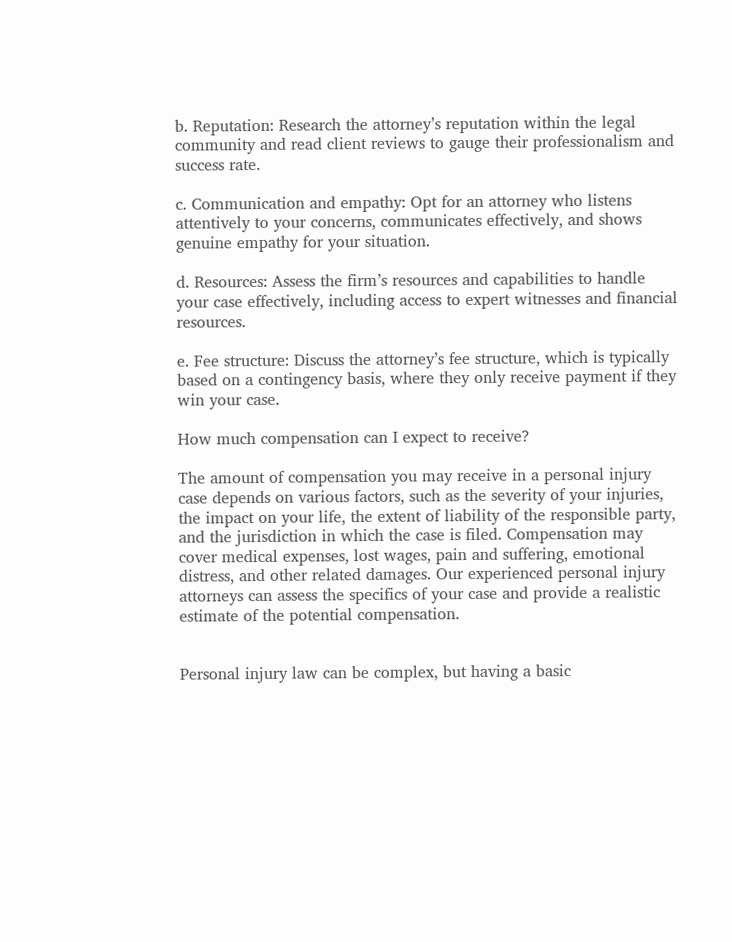b. Reputation: Research the attorney’s reputation within the legal community and read client reviews to gauge their professionalism and success rate.

c. Communication and empathy: Opt for an attorney who listens attentively to your concerns, communicates effectively, and shows genuine empathy for your situation.

d. Resources: Assess the firm’s resources and capabilities to handle your case effectively, including access to expert witnesses and financial resources.

e. Fee structure: Discuss the attorney’s fee structure, which is typically based on a contingency basis, where they only receive payment if they win your case.

How much compensation can I expect to receive?

The amount of compensation you may receive in a personal injury case depends on various factors, such as the severity of your injuries, the impact on your life, the extent of liability of the responsible party, and the jurisdiction in which the case is filed. Compensation may cover medical expenses, lost wages, pain and suffering, emotional distress, and other related damages. Our experienced personal injury attorneys can assess the specifics of your case and provide a realistic estimate of the potential compensation.


Personal injury law can be complex, but having a basic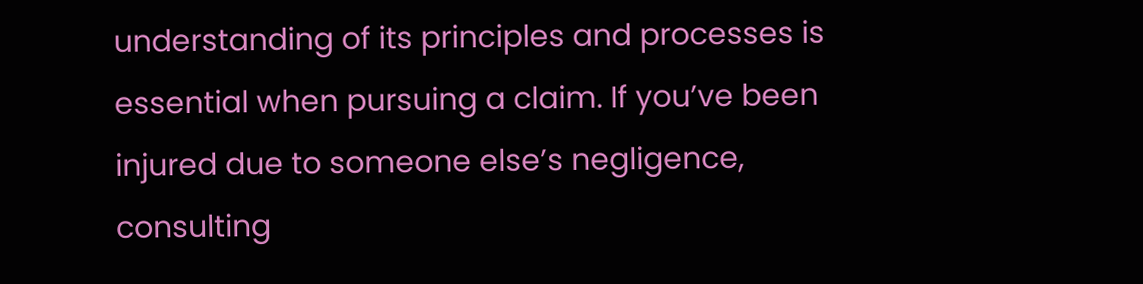understanding of its principles and processes is essential when pursuing a claim. If you’ve been injured due to someone else’s negligence, consulting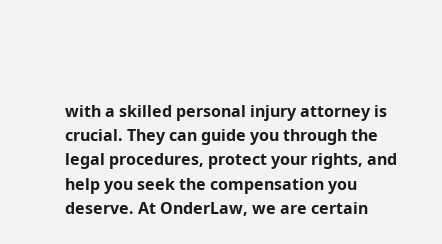with a skilled personal injury attorney is crucial. They can guide you through the legal procedures, protect your rights, and help you seek the compensation you deserve. At OnderLaw, we are certain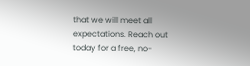that we will meet all expectations. Reach out today for a free, no-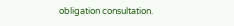obligation consultation.